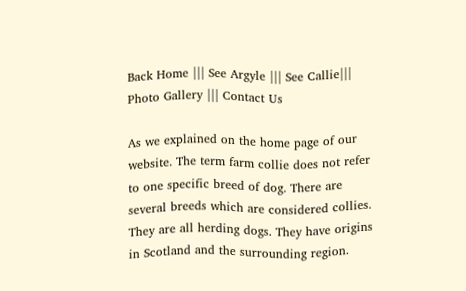Back Home ||| See Argyle ||| See Callie||| Photo Gallery ||| Contact Us

As we explained on the home page of our website. The term farm collie does not refer to one specific breed of dog. There are several breeds which are considered collies. They are all herding dogs. They have origins in Scotland and the surrounding region.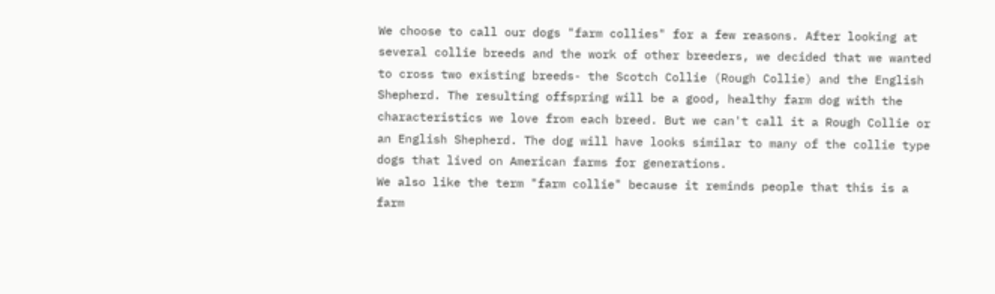We choose to call our dogs "farm collies" for a few reasons. After looking at several collie breeds and the work of other breeders, we decided that we wanted to cross two existing breeds- the Scotch Collie (Rough Collie) and the English Shepherd. The resulting offspring will be a good, healthy farm dog with the characteristics we love from each breed. But we can't call it a Rough Collie or an English Shepherd. The dog will have looks similar to many of the collie type dogs that lived on American farms for generations.
We also like the term "farm collie" because it reminds people that this is a farm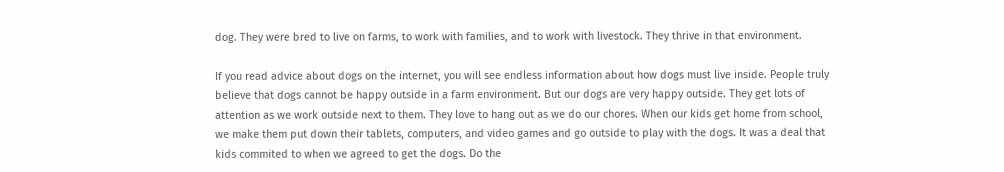dog. They were bred to live on farms, to work with families, and to work with livestock. They thrive in that environment.

If you read advice about dogs on the internet, you will see endless information about how dogs must live inside. People truly believe that dogs cannot be happy outside in a farm environment. But our dogs are very happy outside. They get lots of attention as we work outside next to them. They love to hang out as we do our chores. When our kids get home from school, we make them put down their tablets, computers, and video games and go outside to play with the dogs. It was a deal that kids commited to when we agreed to get the dogs. Do the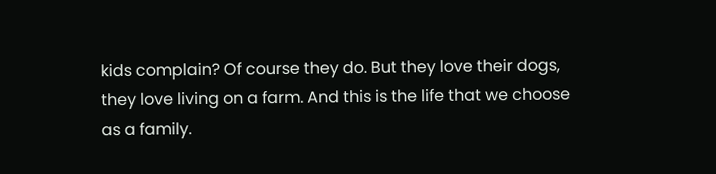kids complain? Of course they do. But they love their dogs, they love living on a farm. And this is the life that we choose as a family.